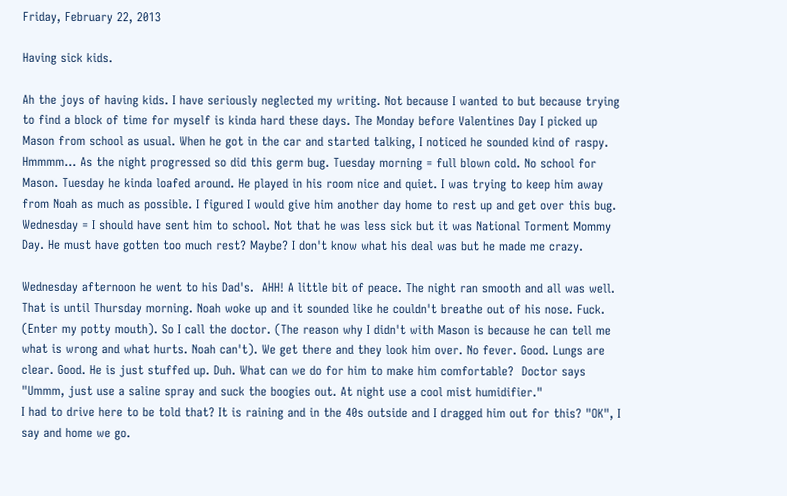Friday, February 22, 2013

Having sick kids.

Ah the joys of having kids. I have seriously neglected my writing. Not because I wanted to but because trying to find a block of time for myself is kinda hard these days. The Monday before Valentines Day I picked up Mason from school as usual. When he got in the car and started talking, I noticed he sounded kind of raspy. Hmmmm... As the night progressed so did this germ bug. Tuesday morning = full blown cold. No school for Mason. Tuesday he kinda loafed around. He played in his room nice and quiet. I was trying to keep him away from Noah as much as possible. I figured I would give him another day home to rest up and get over this bug. Wednesday = I should have sent him to school. Not that he was less sick but it was National Torment Mommy Day. He must have gotten too much rest? Maybe? I don't know what his deal was but he made me crazy.

Wednesday afternoon he went to his Dad's.  AHH! A little bit of peace. The night ran smooth and all was well. That is until Thursday morning. Noah woke up and it sounded like he couldn't breathe out of his nose. Fuck. (Enter my potty mouth). So I call the doctor. (The reason why I didn't with Mason is because he can tell me what is wrong and what hurts. Noah can't). We get there and they look him over. No fever. Good. Lungs are clear. Good. He is just stuffed up. Duh. What can we do for him to make him comfortable?  Doctor says "Ummm, just use a saline spray and suck the boogies out. At night use a cool mist humidifier."
I had to drive here to be told that? It is raining and in the 40s outside and I dragged him out for this? "OK", I say and home we go.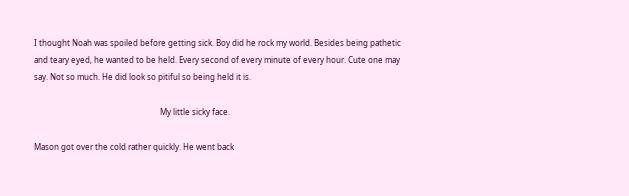I thought Noah was spoiled before getting sick. Boy did he rock my world. Besides being pathetic and teary eyed, he wanted to be held. Every second of every minute of every hour. Cute one may say. Not so much. He did look so pitiful so being held it is.

                                                               My little sicky face.

Mason got over the cold rather quickly. He went back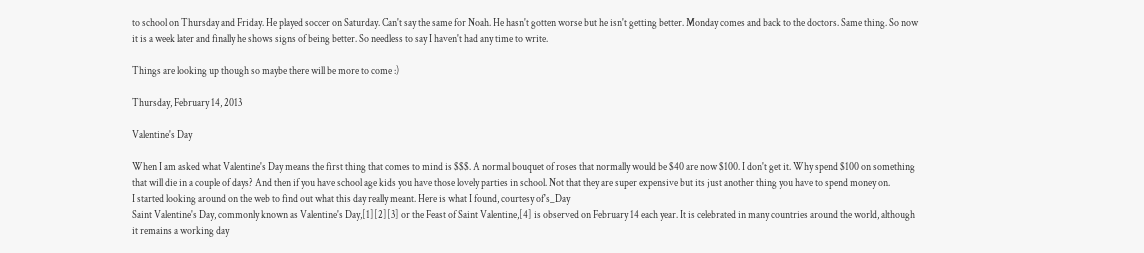to school on Thursday and Friday. He played soccer on Saturday. Can't say the same for Noah. He hasn't gotten worse but he isn't getting better. Monday comes and back to the doctors. Same thing. So now it is a week later and finally he shows signs of being better. So needless to say I haven't had any time to write.

Things are looking up though so maybe there will be more to come :)

Thursday, February 14, 2013

Valentine's Day

When I am asked what Valentine's Day means the first thing that comes to mind is $$$. A normal bouquet of roses that normally would be $40 are now $100. I don't get it. Why spend $100 on something that will die in a couple of days? And then if you have school age kids you have those lovely parties in school. Not that they are super expensive but its just another thing you have to spend money on.
I started looking around on the web to find out what this day really meant. Here is what I found, courtesy of's_Day
Saint Valentine's Day, commonly known as Valentine's Day,[1][2][3] or the Feast of Saint Valentine,[4] is observed on February 14 each year. It is celebrated in many countries around the world, although it remains a working day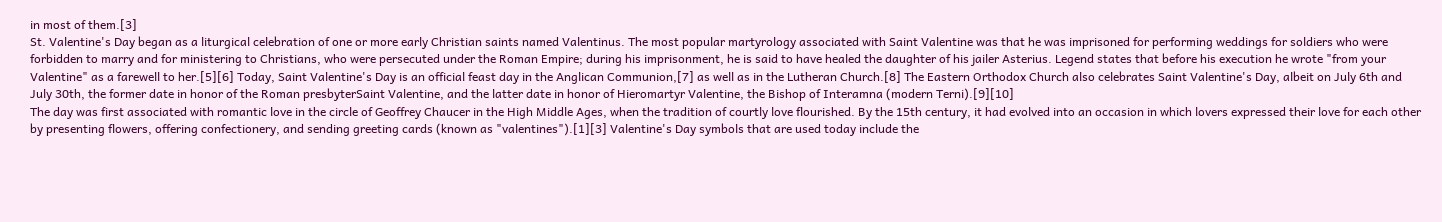in most of them.[3]
St. Valentine's Day began as a liturgical celebration of one or more early Christian saints named Valentinus. The most popular martyrology associated with Saint Valentine was that he was imprisoned for performing weddings for soldiers who were forbidden to marry and for ministering to Christians, who were persecuted under the Roman Empire; during his imprisonment, he is said to have healed the daughter of his jailer Asterius. Legend states that before his execution he wrote "from your Valentine" as a farewell to her.[5][6] Today, Saint Valentine's Day is an official feast day in the Anglican Communion,[7] as well as in the Lutheran Church.[8] The Eastern Orthodox Church also celebrates Saint Valentine's Day, albeit on July 6th and July 30th, the former date in honor of the Roman presbyterSaint Valentine, and the latter date in honor of Hieromartyr Valentine, the Bishop of Interamna (modern Terni).[9][10]
The day was first associated with romantic love in the circle of Geoffrey Chaucer in the High Middle Ages, when the tradition of courtly love flourished. By the 15th century, it had evolved into an occasion in which lovers expressed their love for each other by presenting flowers, offering confectionery, and sending greeting cards (known as "valentines").[1][3] Valentine's Day symbols that are used today include the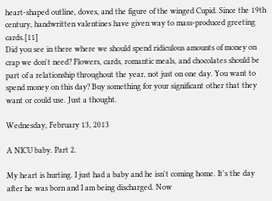heart-shaped outline, doves, and the figure of the winged Cupid. Since the 19th century, handwritten valentines have given way to mass-produced greeting cards.[11]
Did you see in there where we should spend ridiculous amounts of money on crap we don't need? Flowers, cards, romantic meals, and chocolates should be part of a relationship throughout the year, not just on one day. You want to spend money on this day? Buy something for your significant other that they want or could use. Just a thought.

Wednesday, February 13, 2013

A NICU baby. Part 2.

My heart is hurting. I just had a baby and he isn't coming home. It's the day after he was born and I am being discharged. Now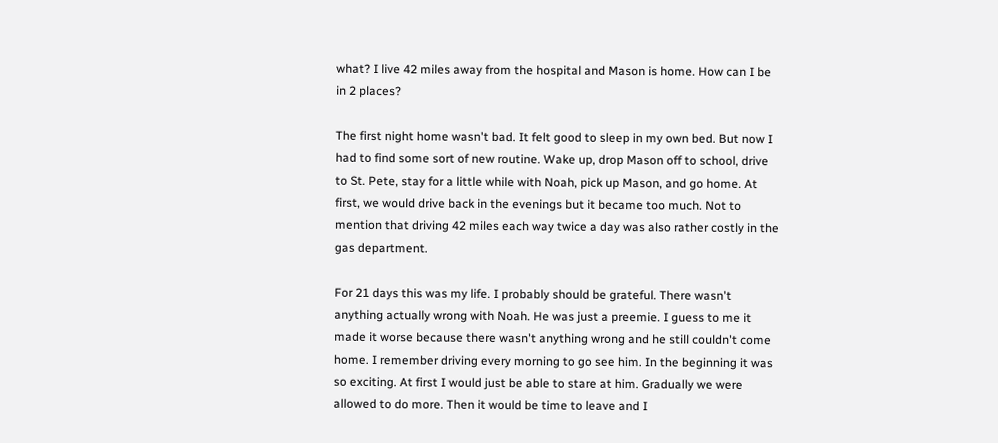what? I live 42 miles away from the hospital and Mason is home. How can I be in 2 places?

The first night home wasn't bad. It felt good to sleep in my own bed. But now I had to find some sort of new routine. Wake up, drop Mason off to school, drive to St. Pete, stay for a little while with Noah, pick up Mason, and go home. At first, we would drive back in the evenings but it became too much. Not to mention that driving 42 miles each way twice a day was also rather costly in the gas department.

For 21 days this was my life. I probably should be grateful. There wasn't anything actually wrong with Noah. He was just a preemie. I guess to me it made it worse because there wasn't anything wrong and he still couldn't come home. I remember driving every morning to go see him. In the beginning it was so exciting. At first I would just be able to stare at him. Gradually we were allowed to do more. Then it would be time to leave and I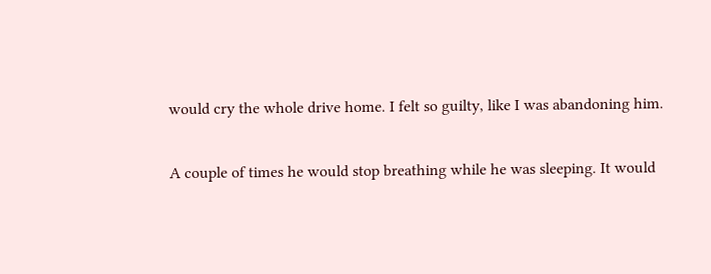would cry the whole drive home. I felt so guilty, like I was abandoning him.

A couple of times he would stop breathing while he was sleeping. It would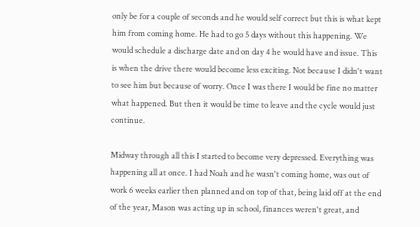only be for a couple of seconds and he would self correct but this is what kept him from coming home. He had to go 5 days without this happening. We would schedule a discharge date and on day 4 he would have and issue. This is when the drive there would become less exciting. Not because I didn't want to see him but because of worry. Once I was there I would be fine no matter what happened. But then it would be time to leave and the cycle would just continue.

Midway through all this I started to become very depressed. Everything was happening all at once. I had Noah and he wasn't coming home, was out of work 6 weeks earlier then planned and on top of that, being laid off at the end of the year, Mason was acting up in school, finances weren't great, and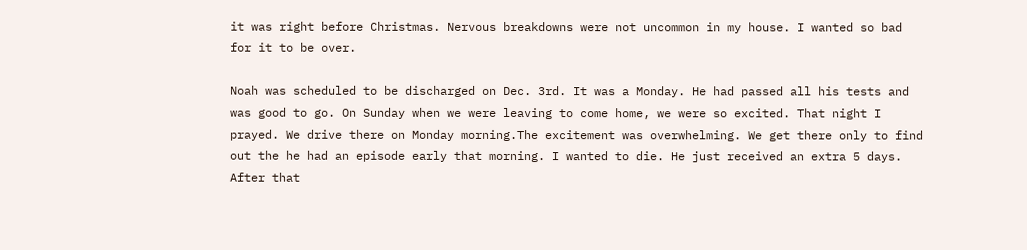it was right before Christmas. Nervous breakdowns were not uncommon in my house. I wanted so bad for it to be over.

Noah was scheduled to be discharged on Dec. 3rd. It was a Monday. He had passed all his tests and was good to go. On Sunday when we were leaving to come home, we were so excited. That night I prayed. We drive there on Monday morning.The excitement was overwhelming. We get there only to find out the he had an episode early that morning. I wanted to die. He just received an extra 5 days. After that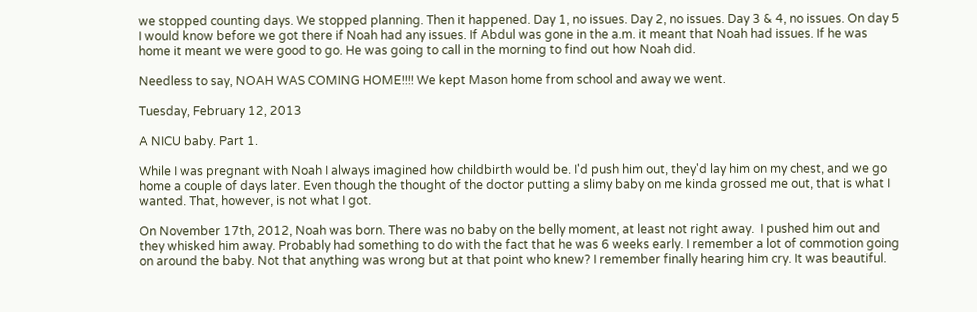we stopped counting days. We stopped planning. Then it happened. Day 1, no issues. Day 2, no issues. Day 3 & 4, no issues. On day 5 I would know before we got there if Noah had any issues. If Abdul was gone in the a.m. it meant that Noah had issues. If he was home it meant we were good to go. He was going to call in the morning to find out how Noah did.

Needless to say, NOAH WAS COMING HOME!!!! We kept Mason home from school and away we went.

Tuesday, February 12, 2013

A NICU baby. Part 1.

While I was pregnant with Noah I always imagined how childbirth would be. I'd push him out, they'd lay him on my chest, and we go home a couple of days later. Even though the thought of the doctor putting a slimy baby on me kinda grossed me out, that is what I wanted. That, however, is not what I got.

On November 17th, 2012, Noah was born. There was no baby on the belly moment, at least not right away.  I pushed him out and they whisked him away. Probably had something to do with the fact that he was 6 weeks early. I remember a lot of commotion going on around the baby. Not that anything was wrong but at that point who knew? I remember finally hearing him cry. It was beautiful.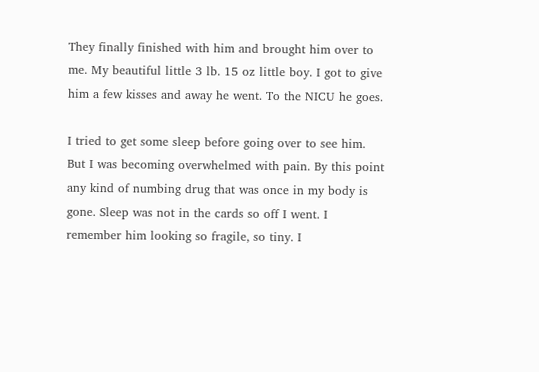They finally finished with him and brought him over to me. My beautiful little 3 lb. 15 oz little boy. I got to give him a few kisses and away he went. To the NICU he goes.

I tried to get some sleep before going over to see him. But I was becoming overwhelmed with pain. By this point any kind of numbing drug that was once in my body is gone. Sleep was not in the cards so off I went. I remember him looking so fragile, so tiny. I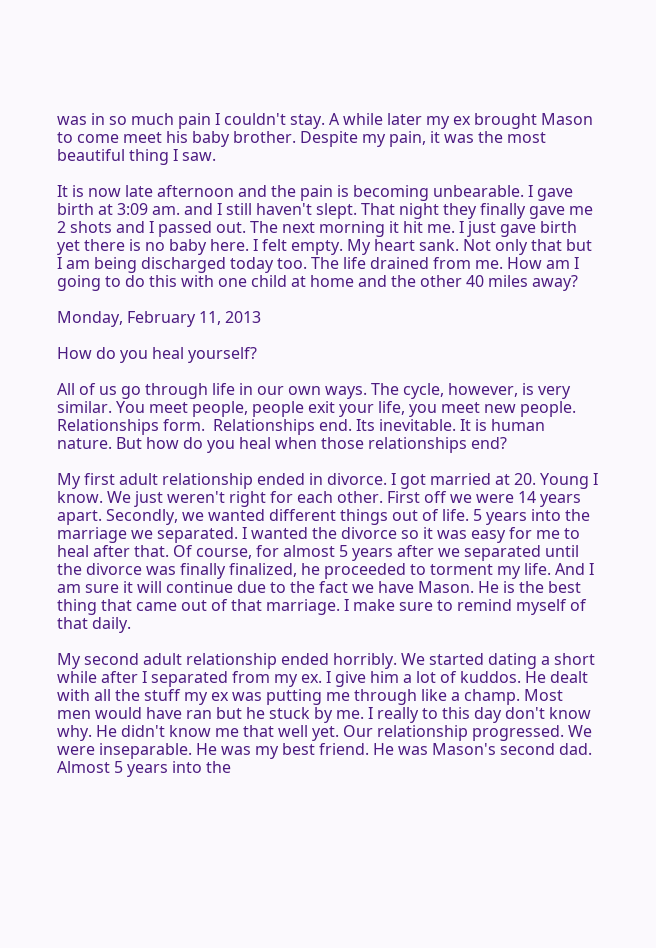was in so much pain I couldn't stay. A while later my ex brought Mason to come meet his baby brother. Despite my pain, it was the most beautiful thing I saw.

It is now late afternoon and the pain is becoming unbearable. I gave birth at 3:09 am. and I still haven't slept. That night they finally gave me 2 shots and I passed out. The next morning it hit me. I just gave birth yet there is no baby here. I felt empty. My heart sank. Not only that but I am being discharged today too. The life drained from me. How am I going to do this with one child at home and the other 40 miles away?

Monday, February 11, 2013

How do you heal yourself?

All of us go through life in our own ways. The cycle, however, is very similar. You meet people, people exit your life, you meet new people. Relationships form.  Relationships end. Its inevitable. It is human nature. But how do you heal when those relationships end?

My first adult relationship ended in divorce. I got married at 20. Young I know. We just weren't right for each other. First off we were 14 years apart. Secondly, we wanted different things out of life. 5 years into the marriage we separated. I wanted the divorce so it was easy for me to heal after that. Of course, for almost 5 years after we separated until the divorce was finally finalized, he proceeded to torment my life. And I am sure it will continue due to the fact we have Mason. He is the best thing that came out of that marriage. I make sure to remind myself of that daily.

My second adult relationship ended horribly. We started dating a short while after I separated from my ex. I give him a lot of kuddos. He dealt with all the stuff my ex was putting me through like a champ. Most men would have ran but he stuck by me. I really to this day don't know why. He didn't know me that well yet. Our relationship progressed. We were inseparable. He was my best friend. He was Mason's second dad. Almost 5 years into the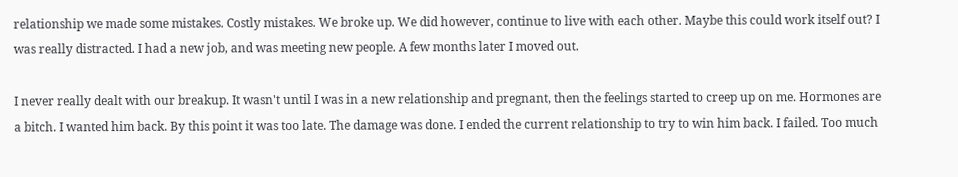relationship we made some mistakes. Costly mistakes. We broke up. We did however, continue to live with each other. Maybe this could work itself out? I was really distracted. I had a new job, and was meeting new people. A few months later I moved out.

I never really dealt with our breakup. It wasn't until I was in a new relationship and pregnant, then the feelings started to creep up on me. Hormones are a bitch. I wanted him back. By this point it was too late. The damage was done. I ended the current relationship to try to win him back. I failed. Too much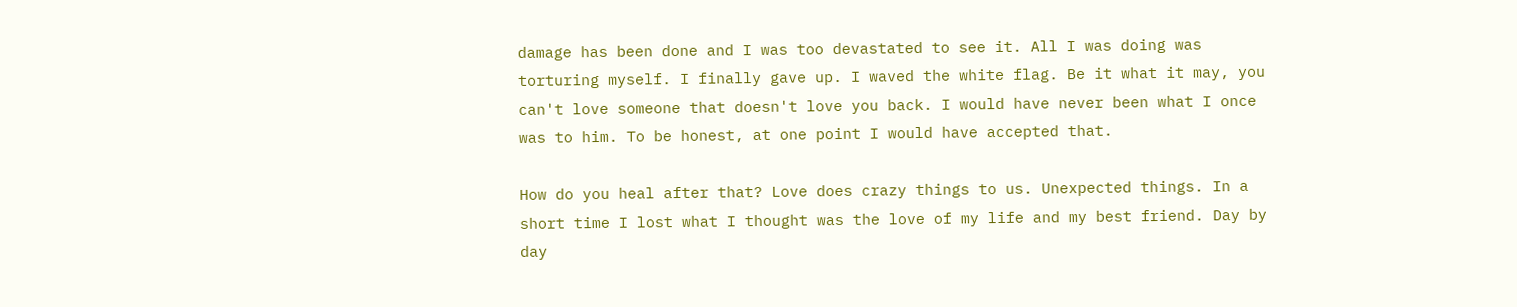damage has been done and I was too devastated to see it. All I was doing was torturing myself. I finally gave up. I waved the white flag. Be it what it may, you can't love someone that doesn't love you back. I would have never been what I once was to him. To be honest, at one point I would have accepted that.

How do you heal after that? Love does crazy things to us. Unexpected things. In a short time I lost what I thought was the love of my life and my best friend. Day by day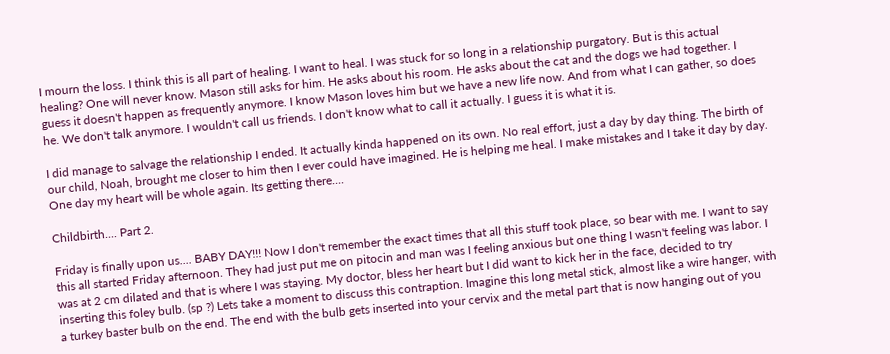I mourn the loss. I think this is all part of healing. I want to heal. I was stuck for so long in a relationship purgatory. But is this actual healing? One will never know. Mason still asks for him. He asks about his room. He asks about the cat and the dogs we had together. I guess it doesn't happen as frequently anymore. I know Mason loves him but we have a new life now. And from what I can gather, so does he. We don't talk anymore. I wouldn't call us friends. I don't know what to call it actually. I guess it is what it is.

I did manage to salvage the relationship I ended. It actually kinda happened on its own. No real effort, just a day by day thing. The birth of our child, Noah, brought me closer to him then I ever could have imagined. He is helping me heal. I make mistakes and I take it day by day. One day my heart will be whole again. Its getting there....

Childbirth.... Part 2.

Friday is finally upon us.... BABY DAY!!! Now I don't remember the exact times that all this stuff took place, so bear with me. I want to say this all started Friday afternoon. They had just put me on pitocin and man was I feeling anxious but one thing I wasn't feeling was labor. I was at 2 cm dilated and that is where I was staying. My doctor, bless her heart but I did want to kick her in the face, decided to try inserting this foley bulb. (sp ?) Lets take a moment to discuss this contraption. Imagine this long metal stick, almost like a wire hanger, with a turkey baster bulb on the end. The end with the bulb gets inserted into your cervix and the metal part that is now hanging out of you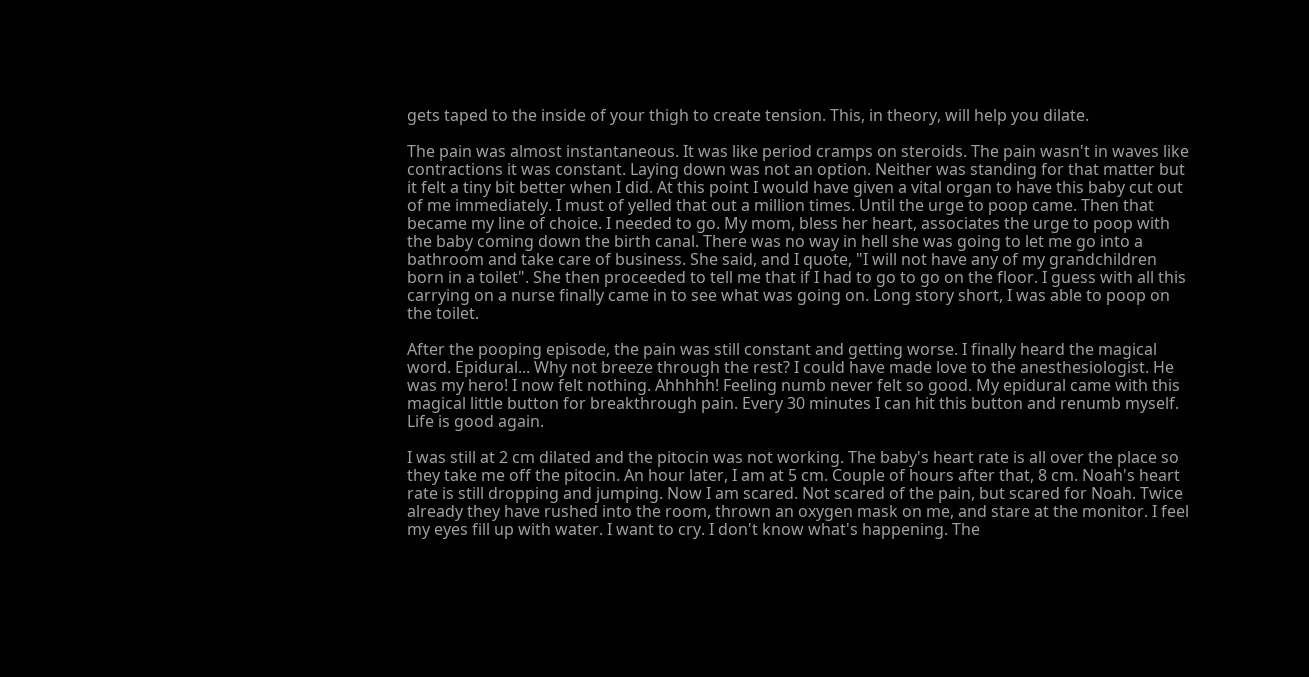gets taped to the inside of your thigh to create tension. This, in theory, will help you dilate.

The pain was almost instantaneous. It was like period cramps on steroids. The pain wasn't in waves like contractions it was constant. Laying down was not an option. Neither was standing for that matter but it felt a tiny bit better when I did. At this point I would have given a vital organ to have this baby cut out of me immediately. I must of yelled that out a million times. Until the urge to poop came. Then that became my line of choice. I needed to go. My mom, bless her heart, associates the urge to poop with the baby coming down the birth canal. There was no way in hell she was going to let me go into a bathroom and take care of business. She said, and I quote, "I will not have any of my grandchildren born in a toilet". She then proceeded to tell me that if I had to go to go on the floor. I guess with all this carrying on a nurse finally came in to see what was going on. Long story short, I was able to poop on the toilet.

After the pooping episode, the pain was still constant and getting worse. I finally heard the magical word. Epidural... Why not breeze through the rest? I could have made love to the anesthesiologist. He was my hero! I now felt nothing. Ahhhhh! Feeling numb never felt so good. My epidural came with this magical little button for breakthrough pain. Every 30 minutes I can hit this button and renumb myself. Life is good again.

I was still at 2 cm dilated and the pitocin was not working. The baby's heart rate is all over the place so they take me off the pitocin. An hour later, I am at 5 cm. Couple of hours after that, 8 cm. Noah's heart rate is still dropping and jumping. Now I am scared. Not scared of the pain, but scared for Noah. Twice already they have rushed into the room, thrown an oxygen mask on me, and stare at the monitor. I feel my eyes fill up with water. I want to cry. I don't know what's happening. The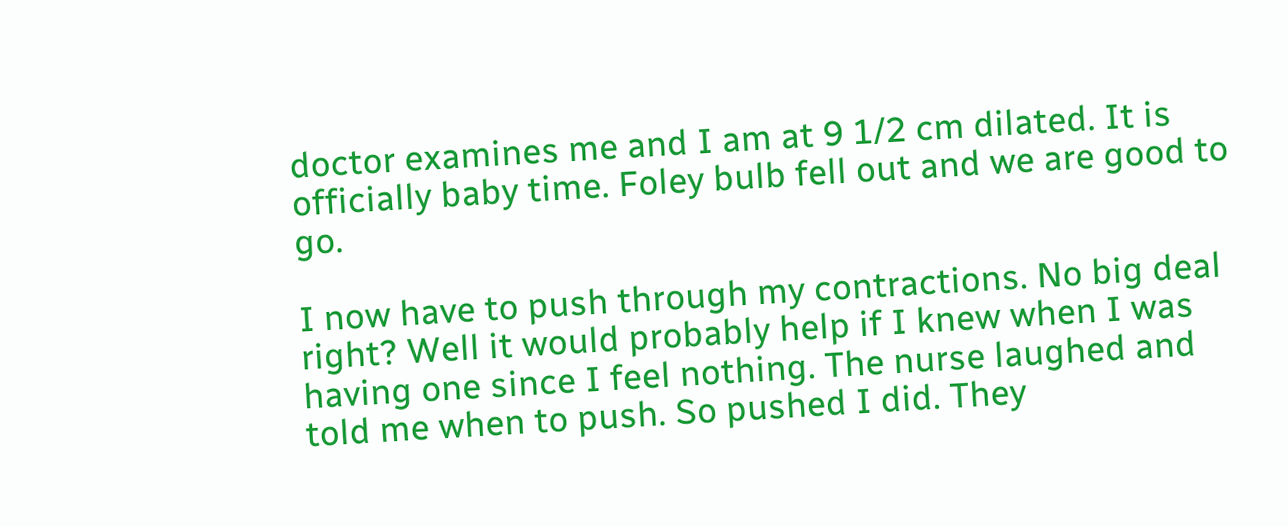doctor examines me and I am at 9 1/2 cm dilated. It is officially baby time. Foley bulb fell out and we are good to go.

I now have to push through my contractions. No big deal right? Well it would probably help if I knew when I was having one since I feel nothing. The nurse laughed and told me when to push. So pushed I did. They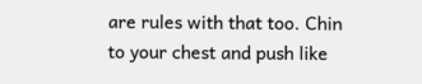are rules with that too. Chin to your chest and push like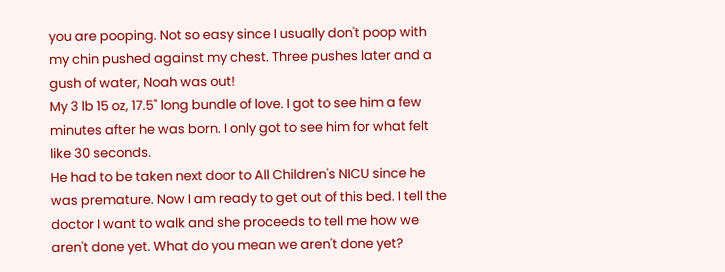you are pooping. Not so easy since I usually don't poop with my chin pushed against my chest. Three pushes later and a gush of water, Noah was out!
My 3 lb 15 oz, 17.5" long bundle of love. I got to see him a few minutes after he was born. I only got to see him for what felt like 30 seconds.
He had to be taken next door to All Children's NICU since he was premature. Now I am ready to get out of this bed. I tell the doctor I want to walk and she proceeds to tell me how we aren't done yet. What do you mean we aren't done yet?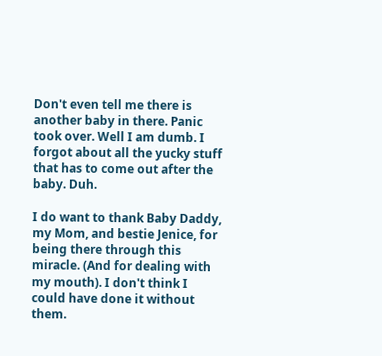Don't even tell me there is another baby in there. Panic took over. Well I am dumb. I forgot about all the yucky stuff that has to come out after the baby. Duh.

I do want to thank Baby Daddy, my Mom, and bestie Jenice, for being there through this miracle. (And for dealing with my mouth). I don't think I could have done it without them.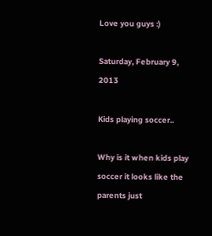Love you guys :)

Saturday, February 9, 2013

Kids playing soccer..

Why is it when kids play soccer it looks like the parents just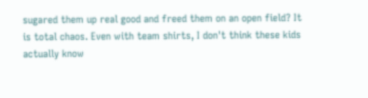sugared them up real good and freed them on an open field? It is total chaos. Even with team shirts, I don't think these kids actually know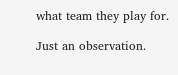what team they play for.

Just an observation.